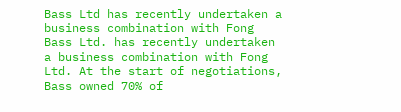Bass Ltd has recently undertaken a business combination with Fong
Bass Ltd. has recently undertaken a business combination with Fong Ltd. At the start of negotiations, Bass owned 70% of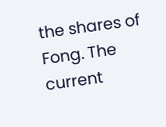the shares of Fong. The current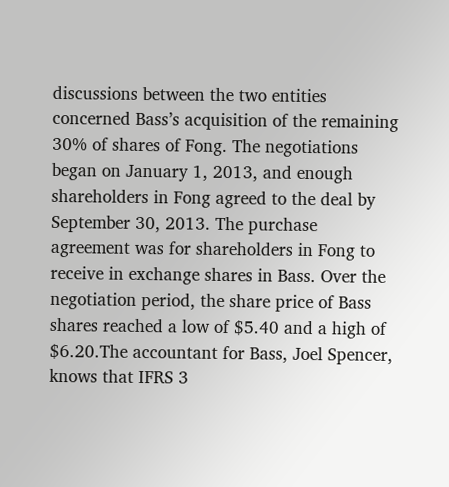discussions between the two entities concerned Bass’s acquisition of the remaining 30% of shares of Fong. The negotiations began on January 1, 2013, and enough shareholders in Fong agreed to the deal by September 30, 2013. The purchase agreement was for shareholders in Fong to receive in exchange shares in Bass. Over the negotiation period, the share price of Bass shares reached a low of $5.40 and a high of $6.20.The accountant for Bass, Joel Spencer, knows that IFRS 3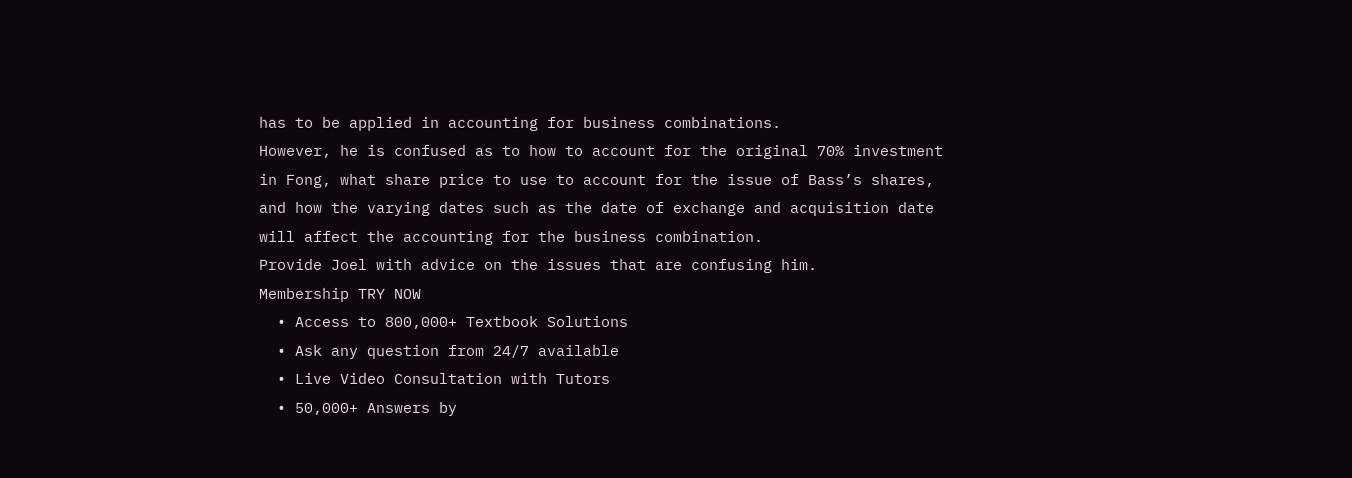has to be applied in accounting for business combinations.
However, he is confused as to how to account for the original 70% investment in Fong, what share price to use to account for the issue of Bass’s shares, and how the varying dates such as the date of exchange and acquisition date will affect the accounting for the business combination.
Provide Joel with advice on the issues that are confusing him.
Membership TRY NOW
  • Access to 800,000+ Textbook Solutions
  • Ask any question from 24/7 available
  • Live Video Consultation with Tutors
  • 50,000+ Answers by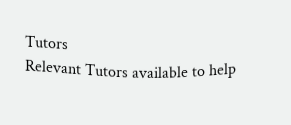Tutors
Relevant Tutors available to help